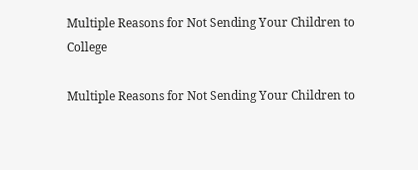Multiple Reasons for Not Sending Your Children to College

Multiple Reasons for Not Sending Your Children to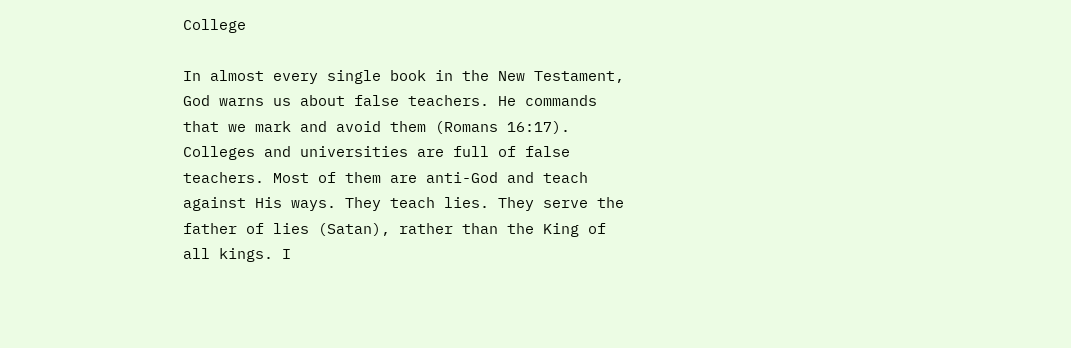College

In almost every single book in the New Testament, God warns us about false teachers. He commands that we mark and avoid them (Romans 16:17). Colleges and universities are full of false teachers. Most of them are anti-God and teach against His ways. They teach lies. They serve the father of lies (Satan), rather than the King of all kings. I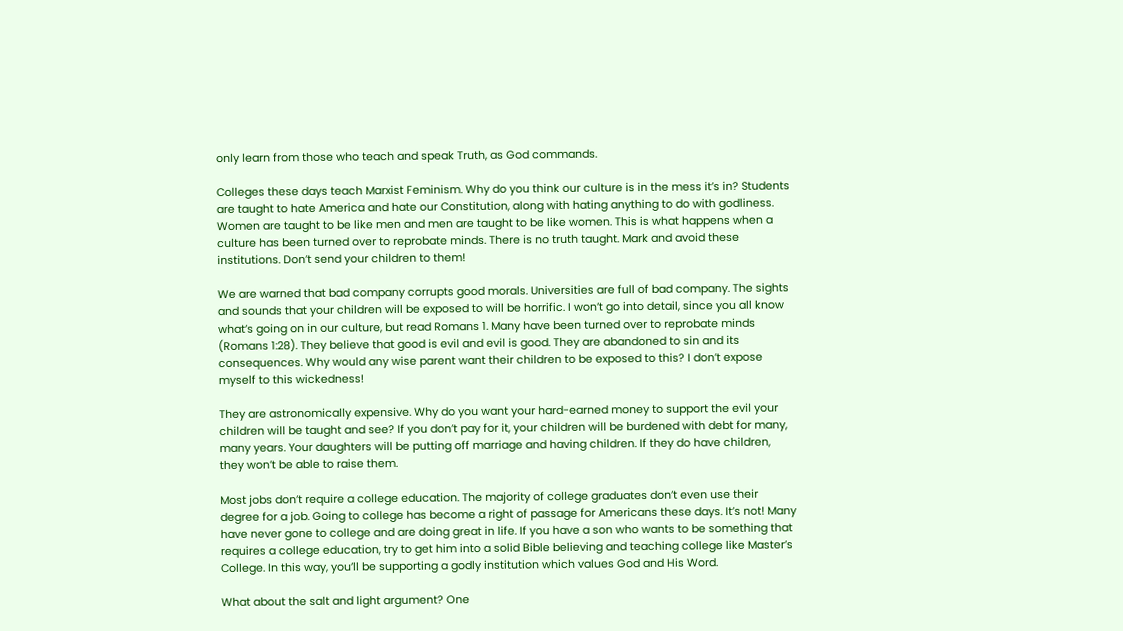only learn from those who teach and speak Truth, as God commands.

Colleges these days teach Marxist Feminism. Why do you think our culture is in the mess it’s in? Students are taught to hate America and hate our Constitution, along with hating anything to do with godliness. Women are taught to be like men and men are taught to be like women. This is what happens when a culture has been turned over to reprobate minds. There is no truth taught. Mark and avoid these institutions. Don’t send your children to them!

We are warned that bad company corrupts good morals. Universities are full of bad company. The sights and sounds that your children will be exposed to will be horrific. I won’t go into detail, since you all know what’s going on in our culture, but read Romans 1. Many have been turned over to reprobate minds (Romans 1:28). They believe that good is evil and evil is good. They are abandoned to sin and its consequences. Why would any wise parent want their children to be exposed to this? I don’t expose myself to this wickedness!

They are astronomically expensive. Why do you want your hard-earned money to support the evil your children will be taught and see? If you don’t pay for it, your children will be burdened with debt for many, many years. Your daughters will be putting off marriage and having children. If they do have children, they won’t be able to raise them.

Most jobs don’t require a college education. The majority of college graduates don’t even use their degree for a job. Going to college has become a right of passage for Americans these days. It’s not! Many have never gone to college and are doing great in life. If you have a son who wants to be something that requires a college education, try to get him into a solid Bible believing and teaching college like Master’s College. In this way, you’ll be supporting a godly institution which values God and His Word.

What about the salt and light argument? One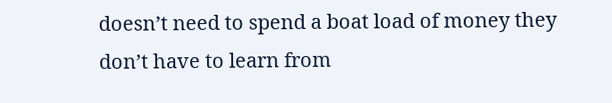doesn’t need to spend a boat load of money they don’t have to learn from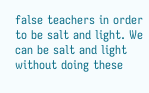false teachers in order to be salt and light. We can be salt and light without doing these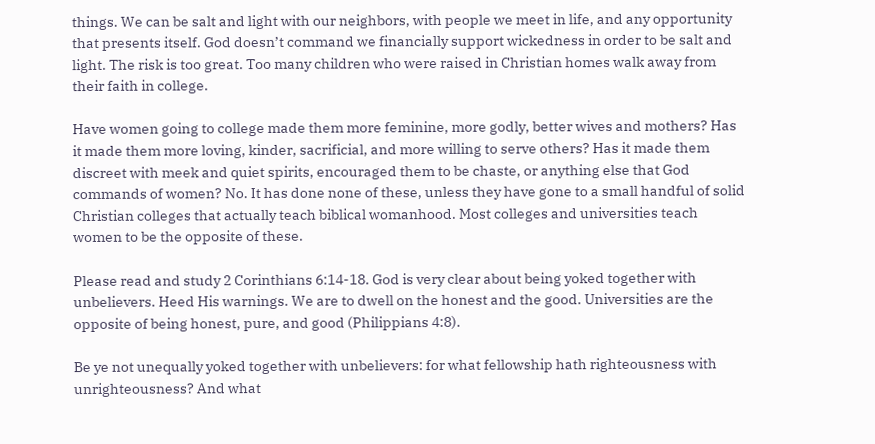things. We can be salt and light with our neighbors, with people we meet in life, and any opportunity that presents itself. God doesn’t command we financially support wickedness in order to be salt and light. The risk is too great. Too many children who were raised in Christian homes walk away from their faith in college.

Have women going to college made them more feminine, more godly, better wives and mothers? Has it made them more loving, kinder, sacrificial, and more willing to serve others? Has it made them discreet with meek and quiet spirits, encouraged them to be chaste, or anything else that God commands of women? No. It has done none of these, unless they have gone to a small handful of solid Christian colleges that actually teach biblical womanhood. Most colleges and universities teach women to be the opposite of these.

Please read and study 2 Corinthians 6:14-18. God is very clear about being yoked together with unbelievers. Heed His warnings. We are to dwell on the honest and the good. Universities are the opposite of being honest, pure, and good (Philippians 4:8).

Be ye not unequally yoked together with unbelievers: for what fellowship hath righteousness with unrighteousness? And what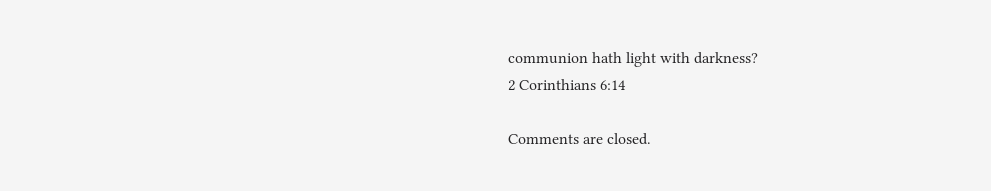communion hath light with darkness?
2 Corinthians 6:14

Comments are closed.